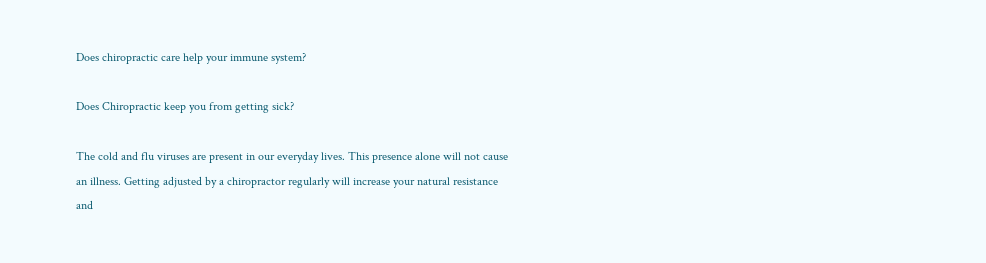Does chiropractic care help your immune system?

Does Chiropractic keep you from getting sick?

The cold and flu viruses are present in our everyday lives. This presence alone will not cause an illness. Getting adjusted by a chiropractor regularly will increase your natural resistance and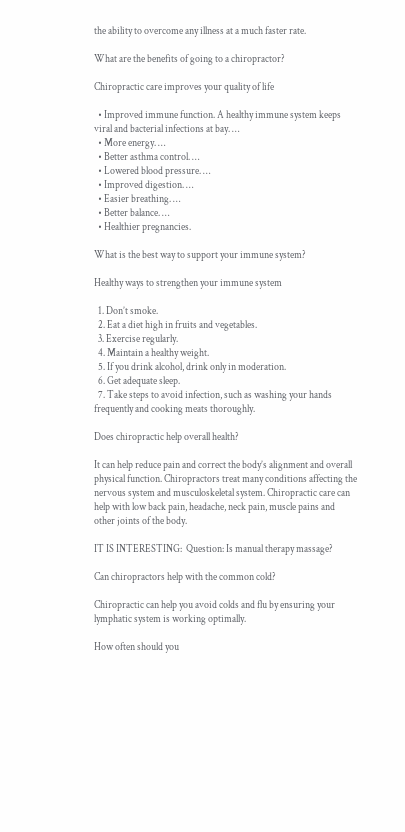the ability to overcome any illness at a much faster rate.

What are the benefits of going to a chiropractor?

Chiropractic care improves your quality of life

  • Improved immune function. A healthy immune system keeps viral and bacterial infections at bay. …
  • More energy. …
  • Better asthma control. …
  • Lowered blood pressure. …
  • Improved digestion. …
  • Easier breathing. …
  • Better balance. …
  • Healthier pregnancies.

What is the best way to support your immune system?

Healthy ways to strengthen your immune system

  1. Don’t smoke.
  2. Eat a diet high in fruits and vegetables.
  3. Exercise regularly.
  4. Maintain a healthy weight.
  5. If you drink alcohol, drink only in moderation.
  6. Get adequate sleep.
  7. Take steps to avoid infection, such as washing your hands frequently and cooking meats thoroughly.

Does chiropractic help overall health?

It can help reduce pain and correct the body’s alignment and overall physical function. Chiropractors treat many conditions affecting the nervous system and musculoskeletal system. Chiropractic care can help with low back pain, headache, neck pain, muscle pains and other joints of the body.

IT IS INTERESTING:  Question: Is manual therapy massage?

Can chiropractors help with the common cold?

Chiropractic can help you avoid colds and flu by ensuring your lymphatic system is working optimally.

How often should you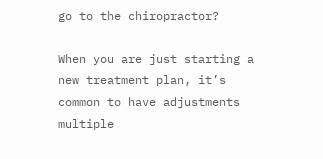go to the chiropractor?

When you are just starting a new treatment plan, it’s common to have adjustments multiple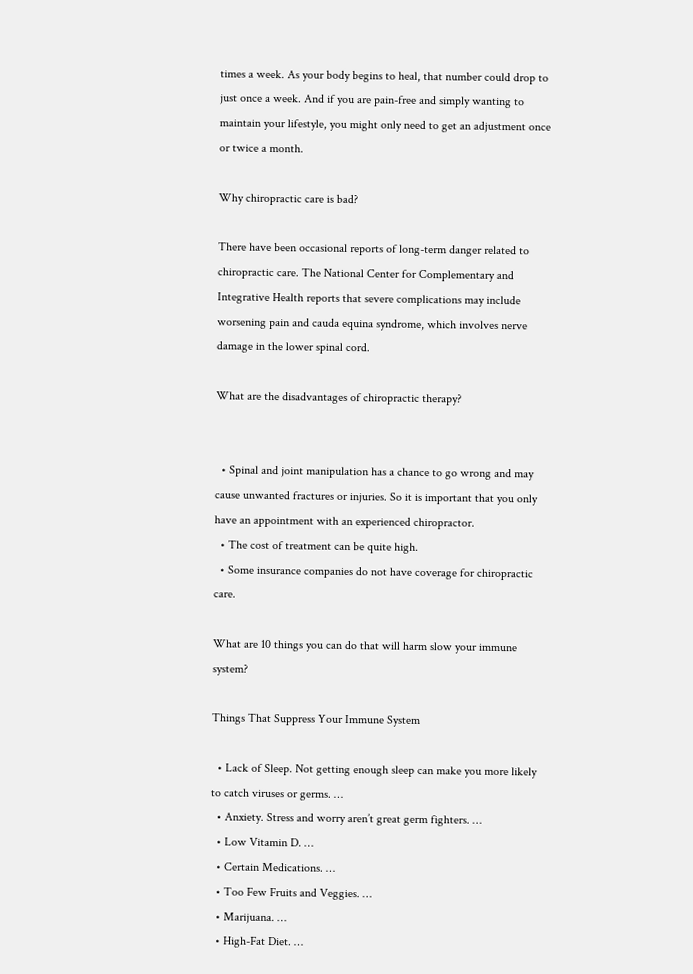times a week. As your body begins to heal, that number could drop to just once a week. And if you are pain-free and simply wanting to maintain your lifestyle, you might only need to get an adjustment once or twice a month.

Why chiropractic care is bad?

There have been occasional reports of long-term danger related to chiropractic care. The National Center for Complementary and Integrative Health reports that severe complications may include worsening pain and cauda equina syndrome, which involves nerve damage in the lower spinal cord.

What are the disadvantages of chiropractic therapy?


  • Spinal and joint manipulation has a chance to go wrong and may cause unwanted fractures or injuries. So it is important that you only have an appointment with an experienced chiropractor.
  • The cost of treatment can be quite high.
  • Some insurance companies do not have coverage for chiropractic care.

What are 10 things you can do that will harm slow your immune system?

Things That Suppress Your Immune System

  • Lack of Sleep. Not getting enough sleep can make you more likely to catch viruses or germs. …
  • Anxiety. Stress and worry aren’t great germ fighters. …
  • Low Vitamin D. …
  • Certain Medications. …
  • Too Few Fruits and Veggies. …
  • Marijuana. …
  • High-Fat Diet. …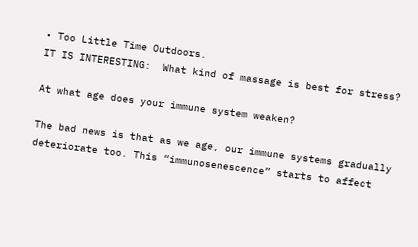• Too Little Time Outdoors.
IT IS INTERESTING:  What kind of massage is best for stress?

At what age does your immune system weaken?

The bad news is that as we age, our immune systems gradually deteriorate too. This “immunosenescence” starts to affect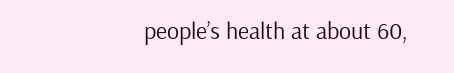people’s health at about 60,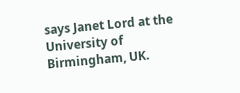says Janet Lord at the University of Birmingham, UK.